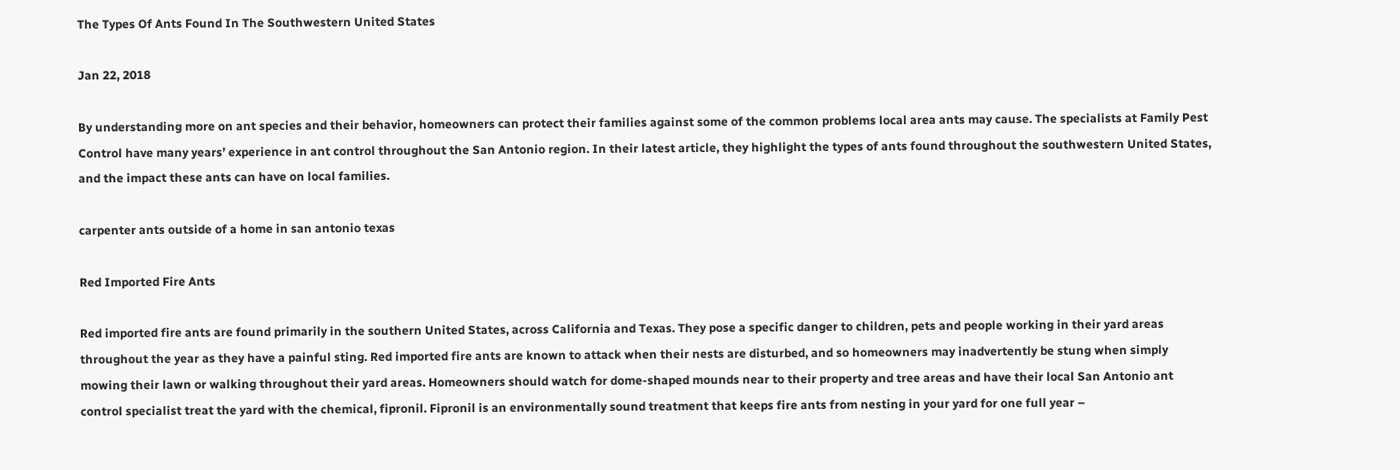The Types Of Ants Found In The Southwestern United States

Jan 22, 2018

By understanding more on ant species and their behavior, homeowners can protect their families against some of the common problems local area ants may cause. The specialists at Family Pest Control have many years’ experience in ant control throughout the San Antonio region. In their latest article, they highlight the types of ants found throughout the southwestern United States, and the impact these ants can have on local families.

carpenter ants outside of a home in san antonio texas

Red Imported Fire Ants

Red imported fire ants are found primarily in the southern United States, across California and Texas. They pose a specific danger to children, pets and people working in their yard areas throughout the year as they have a painful sting. Red imported fire ants are known to attack when their nests are disturbed, and so homeowners may inadvertently be stung when simply mowing their lawn or walking throughout their yard areas. Homeowners should watch for dome-shaped mounds near to their property and tree areas and have their local San Antonio ant control specialist treat the yard with the chemical, fipronil. Fipronil is an environmentally sound treatment that keeps fire ants from nesting in your yard for one full year –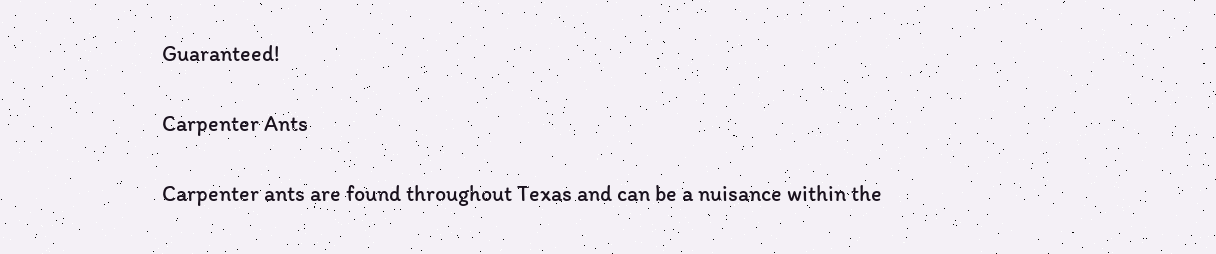Guaranteed!

Carpenter Ants

Carpenter ants are found throughout Texas and can be a nuisance within the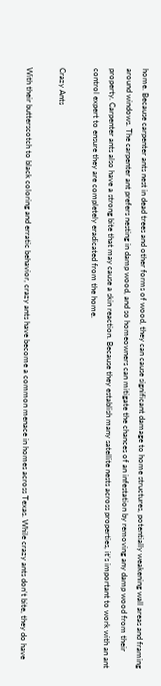home. Because carpenter ants nest in dead trees and other forms of wood, they can cause significant damage to home structures, potentially weakening wall areas and framing around windows. The carpenter ant prefers nesting in damp wood, and so homeowners can mitigate the chances of an infestation by removing any damp wood from their property. Carpenter ants also have a strong bite that may cause a skin reaction. Because they establish many satellite nests across properties, it’s important to work with an ant control expert to ensure they are completely eradicated from the home.

Crazy Ants

With their butterscotch to black coloring and erratic behavior, crazy ants have become a common menace in homes across Texas. While crazy ants don’t bite, they do have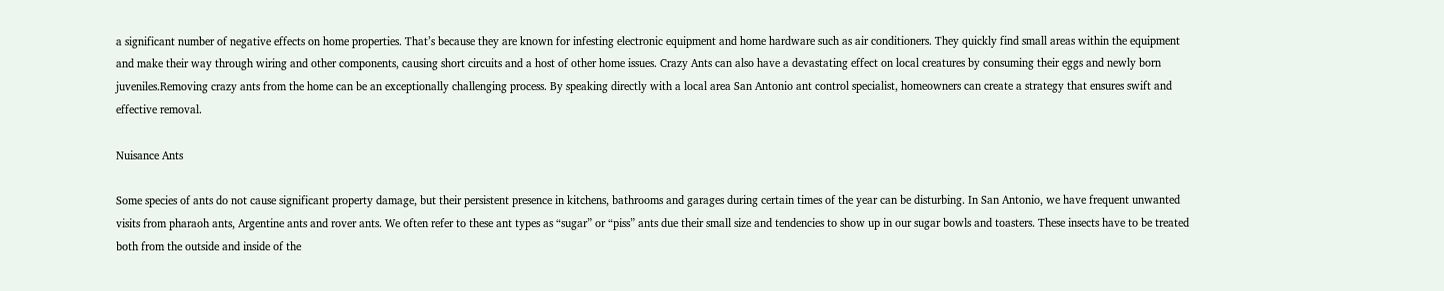a significant number of negative effects on home properties. That’s because they are known for infesting electronic equipment and home hardware such as air conditioners. They quickly find small areas within the equipment and make their way through wiring and other components, causing short circuits and a host of other home issues. Crazy Ants can also have a devastating effect on local creatures by consuming their eggs and newly born juveniles.Removing crazy ants from the home can be an exceptionally challenging process. By speaking directly with a local area San Antonio ant control specialist, homeowners can create a strategy that ensures swift and effective removal.

Nuisance Ants

Some species of ants do not cause significant property damage, but their persistent presence in kitchens, bathrooms and garages during certain times of the year can be disturbing. In San Antonio, we have frequent unwanted visits from pharaoh ants, Argentine ants and rover ants. We often refer to these ant types as “sugar” or “piss” ants due their small size and tendencies to show up in our sugar bowls and toasters. These insects have to be treated both from the outside and inside of the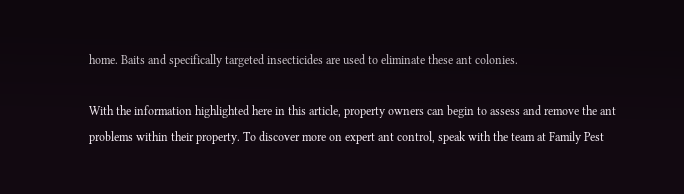home. Baits and specifically targeted insecticides are used to eliminate these ant colonies.

With the information highlighted here in this article, property owners can begin to assess and remove the ant problems within their property. To discover more on expert ant control, speak with the team at Family Pest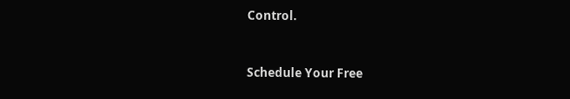Control.


Schedule Your Free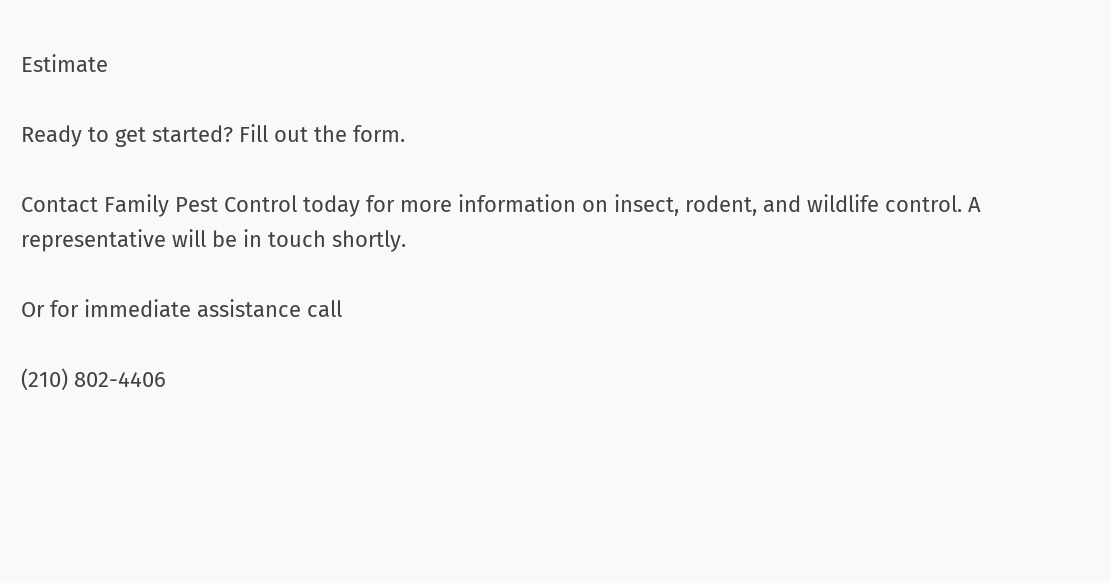Estimate

Ready to get started? Fill out the form.

Contact Family Pest Control today for more information on insect, rodent, and wildlife control. A representative will be in touch shortly.

Or for immediate assistance call

(210) 802-4406